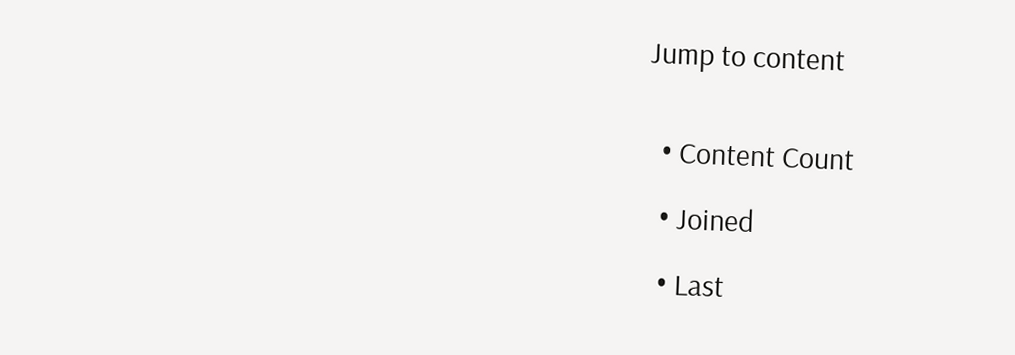Jump to content


  • Content Count

  • Joined

  • Last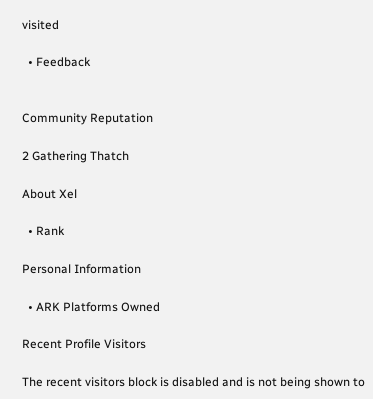visited

  • Feedback


Community Reputation

2 Gathering Thatch

About Xel

  • Rank

Personal Information

  • ARK Platforms Owned

Recent Profile Visitors

The recent visitors block is disabled and is not being shown to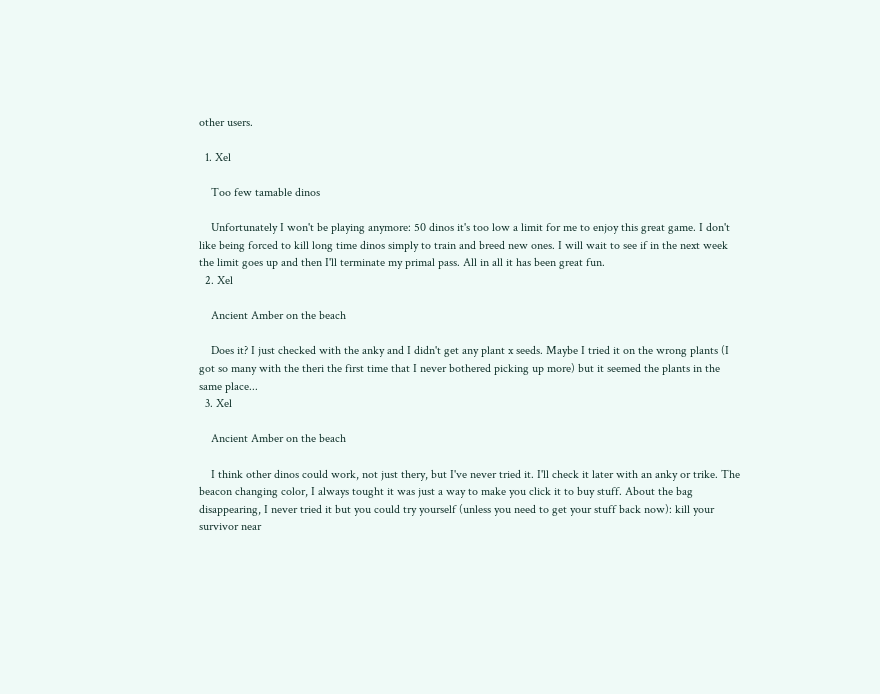other users.

  1. Xel

    Too few tamable dinos

    Unfortunately I won't be playing anymore: 50 dinos it's too low a limit for me to enjoy this great game. I don't like being forced to kill long time dinos simply to train and breed new ones. I will wait to see if in the next week the limit goes up and then I'll terminate my primal pass. All in all it has been great fun.
  2. Xel

    Ancient Amber on the beach

    Does it? I just checked with the anky and I didn't get any plant x seeds. Maybe I tried it on the wrong plants (I got so many with the theri the first time that I never bothered picking up more) but it seemed the plants in the same place...
  3. Xel

    Ancient Amber on the beach

    I think other dinos could work, not just thery, but I've never tried it. I'll check it later with an anky or trike. The beacon changing color, I always tought it was just a way to make you click it to buy stuff. About the bag disappearing, I never tried it but you could try yourself (unless you need to get your stuff back now): kill your survivor near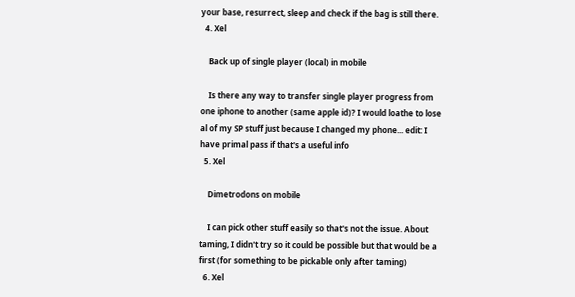your base, resurrect, sleep and check if the bag is still there.
  4. Xel

    Back up of single player (local) in mobile

    Is there any way to transfer single player progress from one iphone to another (same apple id)? I would loathe to lose al of my SP stuff just because I changed my phone... edit: I have primal pass if that's a useful info
  5. Xel

    Dimetrodons on mobile

    I can pick other stuff easily so that's not the issue. About taming, I didn't try so it could be possible but that would be a first (for something to be pickable only after taming)
  6. Xel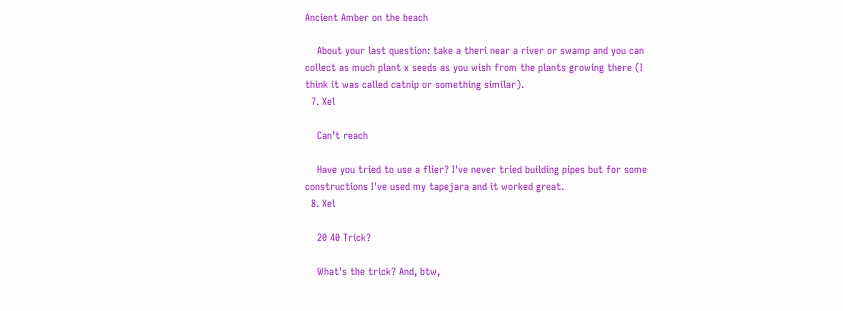Ancient Amber on the beach

    About your last question: take a theri near a river or swamp and you can collect as much plant x seeds as you wish from the plants growing there (I think it was called catnip or something similar).
  7. Xel

    Can’t reach

    Have you tried to use a flier? I've never tried building pipes but for some constructions I've used my tapejara and it worked great.
  8. Xel

    20 40 Trick?

    What's the trick? And, btw,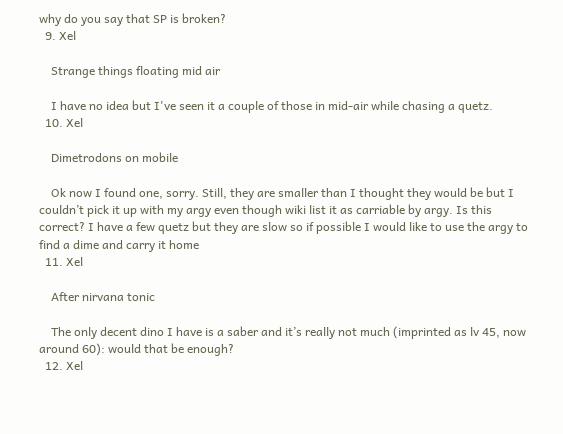why do you say that SP is broken?
  9. Xel

    Strange things floating mid air

    I have no idea but I've seen it a couple of those in mid-air while chasing a quetz.
  10. Xel

    Dimetrodons on mobile

    Ok now I found one, sorry. Still, they are smaller than I thought they would be but I couldn’t pick it up with my argy even though wiki list it as carriable by argy. Is this correct? I have a few quetz but they are slow so if possible I would like to use the argy to find a dime and carry it home
  11. Xel

    After nirvana tonic

    The only decent dino I have is a saber and it’s really not much (imprinted as lv 45, now around 60): would that be enough?
  12. Xel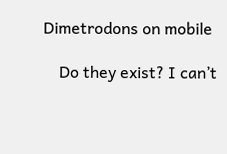Dimetrodons on mobile

    Do they exist? I can’t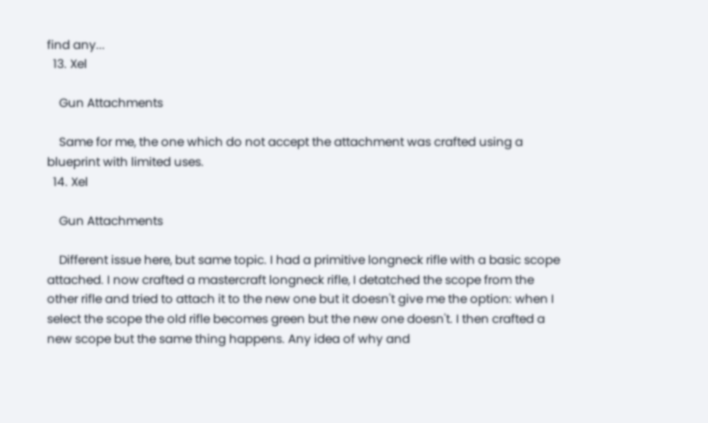find any...
  13. Xel

    Gun Attachments

    Same for me, the one which do not accept the attachment was crafted using a blueprint with limited uses.
  14. Xel

    Gun Attachments

    Different issue here, but same topic. I had a primitive longneck rifle with a basic scope attached. I now crafted a mastercraft longneck rifle, I detatched the scope from the other rifle and tried to attach it to the new one but it doesn't give me the option: when I select the scope the old rifle becomes green but the new one doesn't. I then crafted a new scope but the same thing happens. Any idea of why and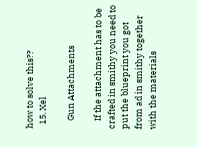how to solve this??
  15. Xel

    Gun Attachments

    If the attachment has to be crafted in smithy you need to put the blueprint you got from ad in smithy together with the materials